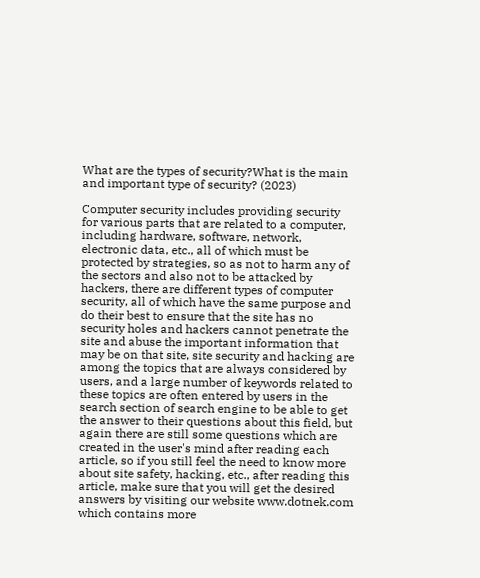What are the types of security?What is the main and important type of security? (2023)

Computer security includes providing security for various parts that are related to a computer, including hardware, software, network, electronic data, etc., all of which must be protected by strategies, so as not to harm any of the sectors and also not to be attacked by hackers, there are different types of computer security, all of which have the same purpose and do their best to ensure that the site has no security holes and hackers cannot penetrate the site and abuse the important information that may be on that site, site security and hacking are among the topics that are always considered by users, and a large number of keywords related to these topics are often entered by users in the search section of search engine to be able to get the answer to their questions about this field, but again there are still some questions which are created in the user's mind after reading each article, so if you still feel the need to know more about site safety, hacking, etc., after reading this article, make sure that you will get the desired answers by visiting our website www.dotnek.com which contains more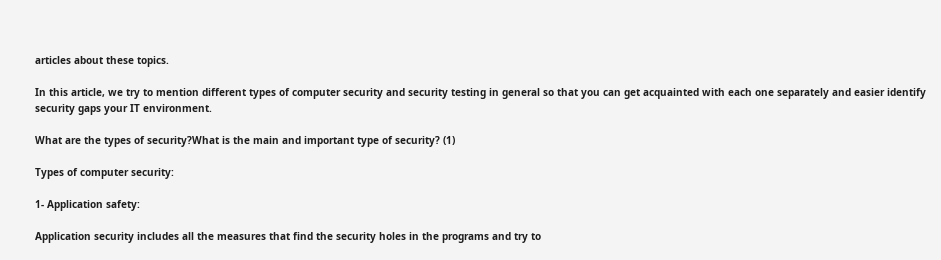articles about these topics.

In this article, we try to mention different types of computer security and security testing in general so that you can get acquainted with each one separately and easier identify security gaps your IT environment.

What are the types of security?What is the main and important type of security? (1)

Types of computer security:

1- Application safety:

Application security includes all the measures that find the security holes in the programs and try to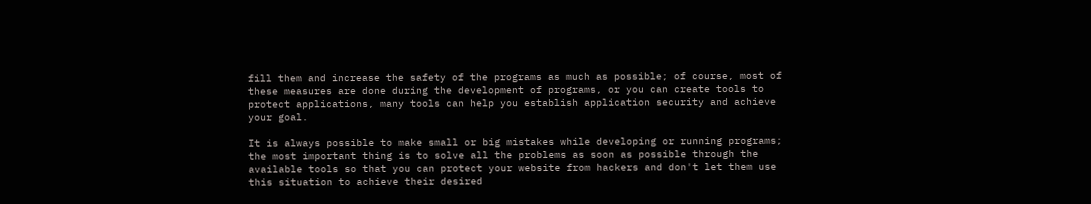fill them and increase the safety of the programs as much as possible; of course, most of these measures are done during the development of programs, or you can create tools to protect applications, many tools can help you establish application security and achieve your goal.

It is always possible to make small or big mistakes while developing or running programs; the most important thing is to solve all the problems as soon as possible through the available tools so that you can protect your website from hackers and don't let them use this situation to achieve their desired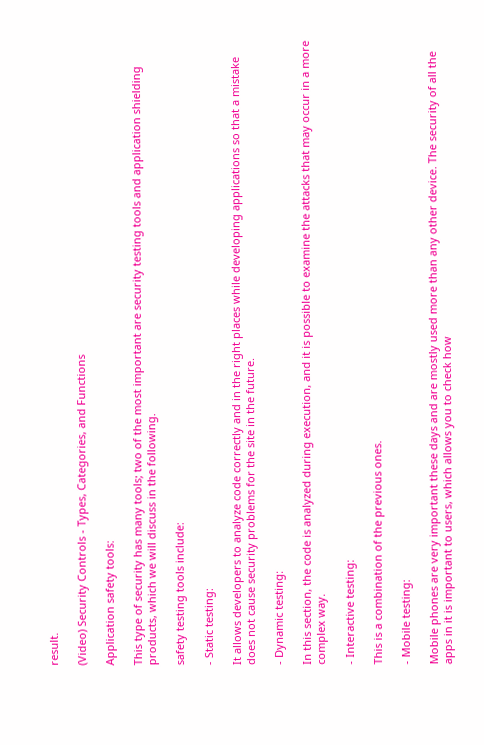result.

(Video) Security Controls - Types, Categories, and Functions

Application safety tools:

This type of security has many tools; two of the most important are security testing tools and application shielding products, which we will discuss in the following.

safety testing tools include:

- Static testing:

It allows developers to analyze code correctly and in the right places while developing applications so that a mistake does not cause security problems for the site in the future.

- Dynamic testing:

In this section, the code is analyzed during execution, and it is possible to examine the attacks that may occur in a more complex way.

- Interactive testing:

This is a combination of the previous ones.

- Mobile testing:

Mobile phones are very important these days and are mostly used more than any other device. The security of all the apps in it is important to users, which allows you to check how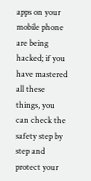apps on your mobile phone are being hacked; if you have mastered all these things, you can check the safety step by step and protect your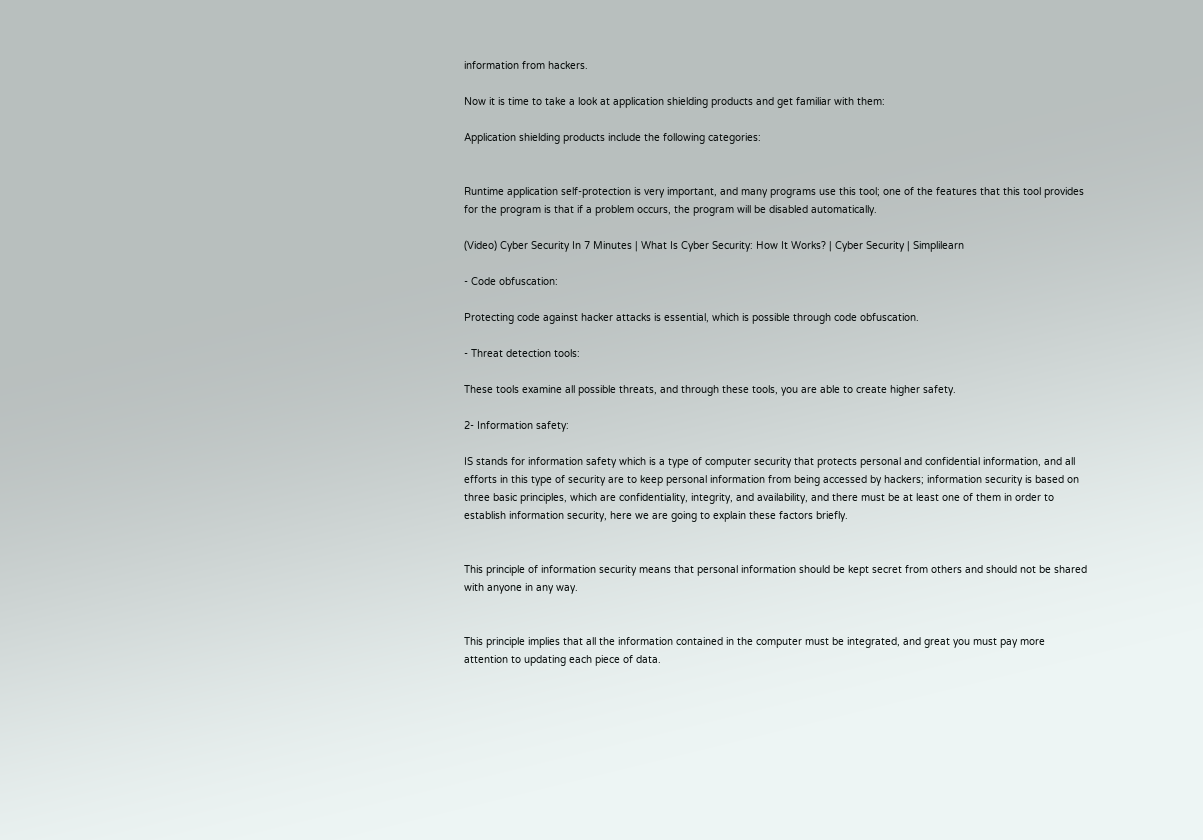information from hackers.

Now it is time to take a look at application shielding products and get familiar with them:

Application shielding products include the following categories:


Runtime application self-protection is very important, and many programs use this tool; one of the features that this tool provides for the program is that if a problem occurs, the program will be disabled automatically.

(Video) Cyber Security In 7 Minutes | What Is Cyber Security: How It Works? | Cyber Security | Simplilearn

- Code obfuscation:

Protecting code against hacker attacks is essential, which is possible through code obfuscation.

- Threat detection tools:

These tools examine all possible threats, and through these tools, you are able to create higher safety.

2- Information safety:

IS stands for information safety which is a type of computer security that protects personal and confidential information, and all efforts in this type of security are to keep personal information from being accessed by hackers; information security is based on three basic principles, which are confidentiality, integrity, and availability, and there must be at least one of them in order to establish information security, here we are going to explain these factors briefly.


This principle of information security means that personal information should be kept secret from others and should not be shared with anyone in any way.


This principle implies that all the information contained in the computer must be integrated, and great you must pay more attention to updating each piece of data.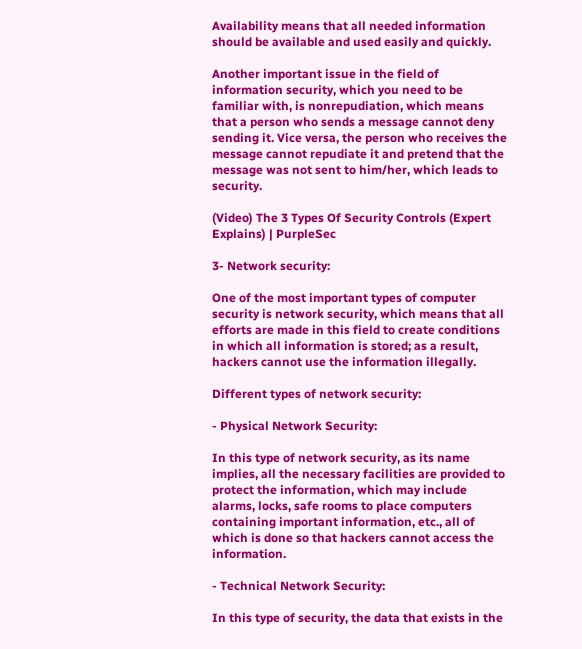Availability means that all needed information should be available and used easily and quickly.

Another important issue in the field of information security, which you need to be familiar with, is nonrepudiation, which means that a person who sends a message cannot deny sending it. Vice versa, the person who receives the message cannot repudiate it and pretend that the message was not sent to him/her, which leads to security.

(Video) The 3 Types Of Security Controls (Expert Explains) | PurpleSec

3- Network security:

One of the most important types of computer security is network security, which means that all efforts are made in this field to create conditions in which all information is stored; as a result, hackers cannot use the information illegally.

Different types of network security:

- Physical Network Security:

In this type of network security, as its name implies, all the necessary facilities are provided to protect the information, which may include alarms, locks, safe rooms to place computers containing important information, etc., all of which is done so that hackers cannot access the information.

- Technical Network Security:

In this type of security, the data that exists in the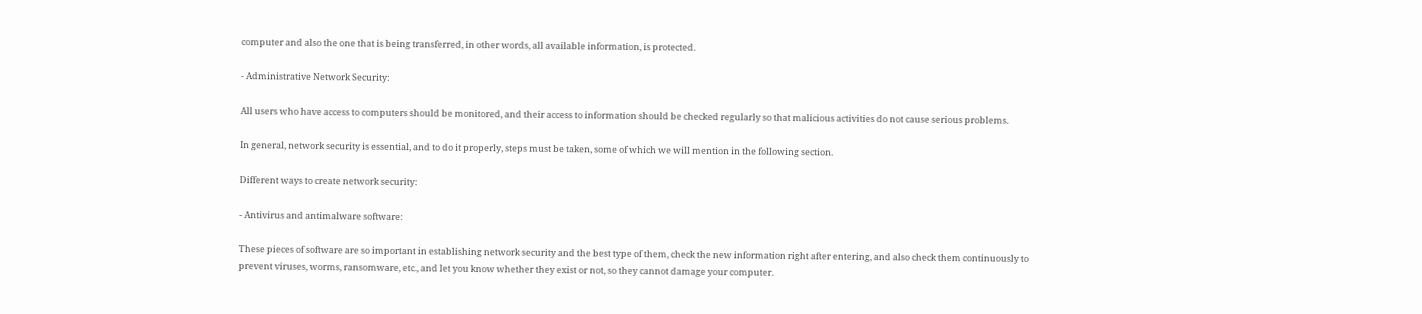computer and also the one that is being transferred, in other words, all available information, is protected.

- Administrative Network Security:

All users who have access to computers should be monitored, and their access to information should be checked regularly so that malicious activities do not cause serious problems.

In general, network security is essential, and to do it properly, steps must be taken, some of which we will mention in the following section.

Different ways to create network security:

- Antivirus and antimalware software:

These pieces of software are so important in establishing network security and the best type of them, check the new information right after entering, and also check them continuously to prevent viruses, worms, ransomware, etc., and let you know whether they exist or not, so they cannot damage your computer.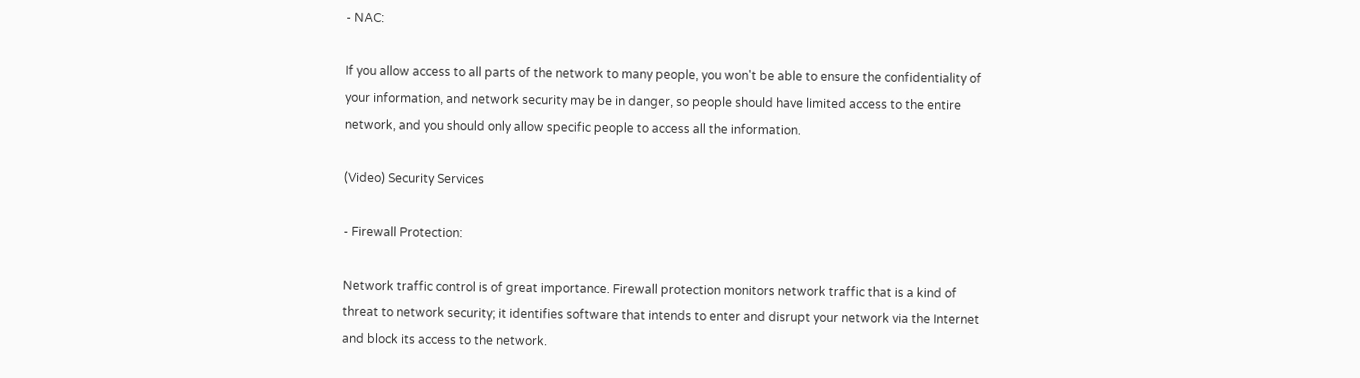- NAC:

If you allow access to all parts of the network to many people, you won't be able to ensure the confidentiality of your information, and network security may be in danger, so people should have limited access to the entire network, and you should only allow specific people to access all the information.

(Video) Security Services

- Firewall Protection:

Network traffic control is of great importance. Firewall protection monitors network traffic that is a kind of threat to network security; it identifies software that intends to enter and disrupt your network via the Internet and block its access to the network.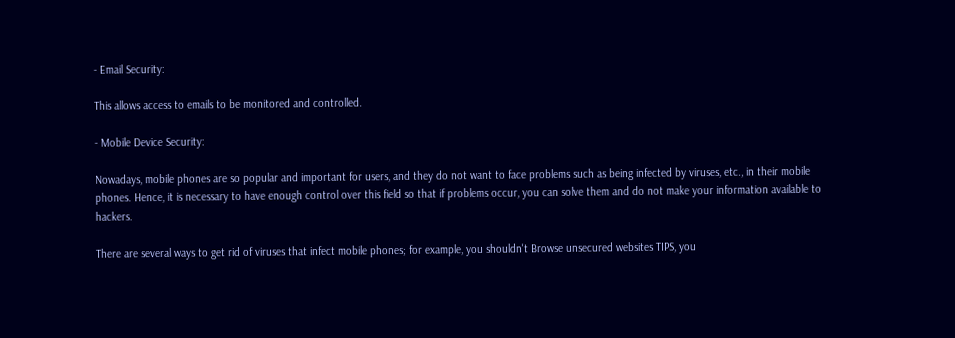- Email Security:

This allows access to emails to be monitored and controlled.

- Mobile Device Security:

Nowadays, mobile phones are so popular and important for users, and they do not want to face problems such as being infected by viruses, etc., in their mobile phones. Hence, it is necessary to have enough control over this field so that if problems occur, you can solve them and do not make your information available to hackers.

There are several ways to get rid of viruses that infect mobile phones; for example, you shouldn't Browse unsecured websites TIPS, you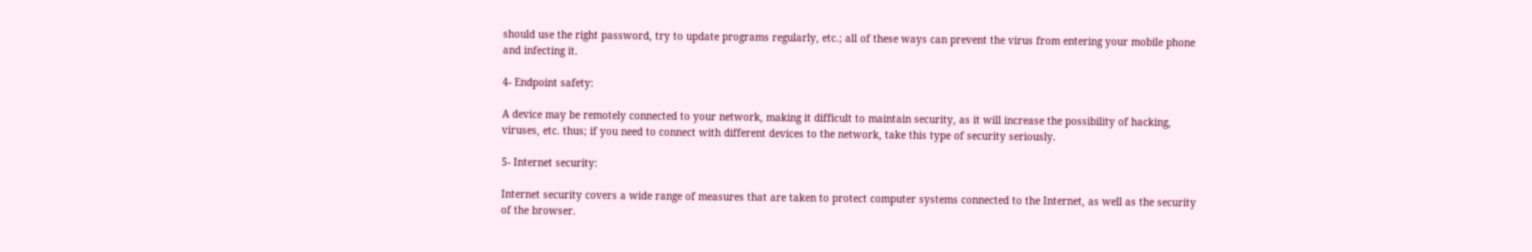should use the right password, try to update programs regularly, etc.; all of these ways can prevent the virus from entering your mobile phone and infecting it.

4- Endpoint safety:

A device may be remotely connected to your network, making it difficult to maintain security, as it will increase the possibility of hacking, viruses, etc. thus; if you need to connect with different devices to the network, take this type of security seriously.

5- Internet security:

Internet security covers a wide range of measures that are taken to protect computer systems connected to the Internet, as well as the security of the browser.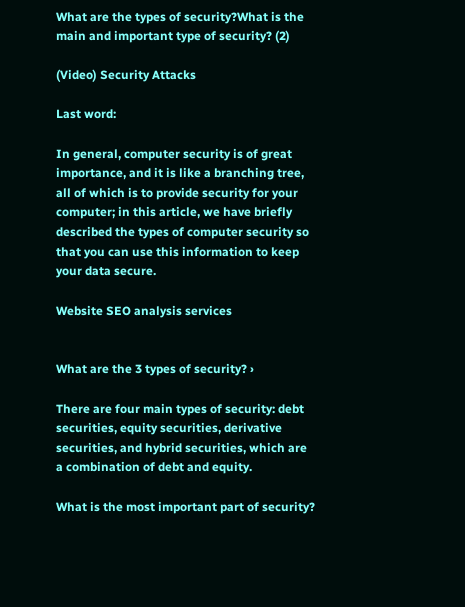What are the types of security?What is the main and important type of security? (2)

(Video) Security Attacks

Last word:

In general, computer security is of great importance, and it is like a branching tree, all of which is to provide security for your computer; in this article, we have briefly described the types of computer security so that you can use this information to keep your data secure.

Website SEO analysis services


What are the 3 types of security? ›

There are four main types of security: debt securities, equity securities, derivative securities, and hybrid securities, which are a combination of debt and equity.

What is the most important part of security?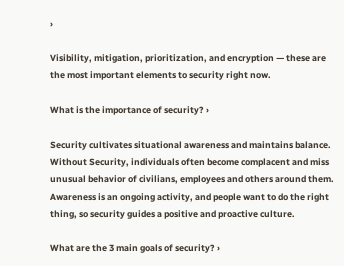›

Visibility, mitigation, prioritization, and encryption — these are the most important elements to security right now.

What is the importance of security? ›

Security cultivates situational awareness and maintains balance. Without Security, individuals often become complacent and miss unusual behavior of civilians, employees and others around them. Awareness is an ongoing activity, and people want to do the right thing, so security guides a positive and proactive culture.

What are the 3 main goals of security? ›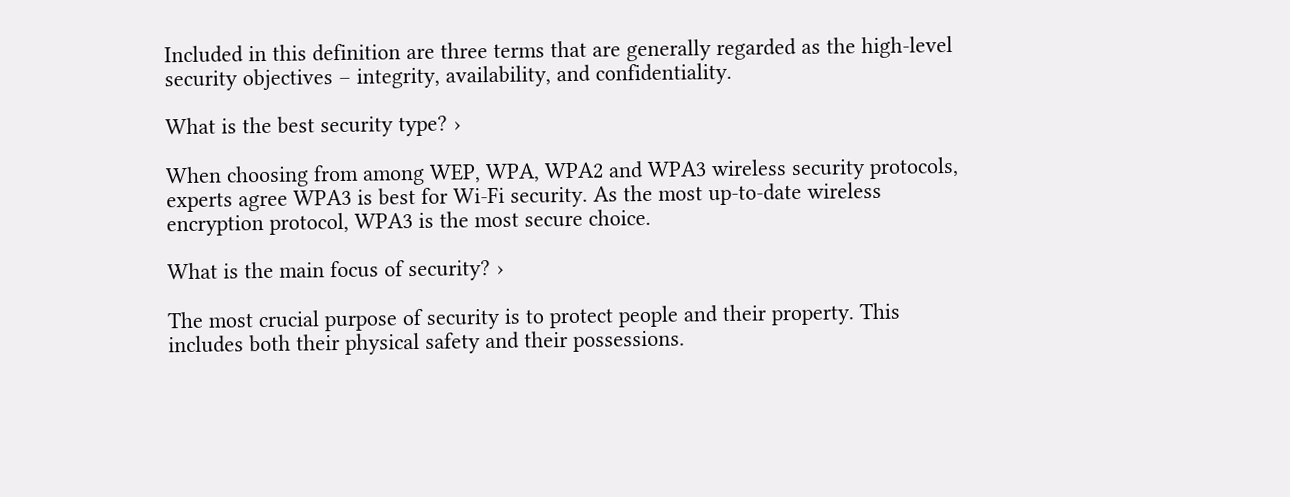Included in this definition are three terms that are generally regarded as the high-level security objectives – integrity, availability, and confidentiality.

What is the best security type? ›

When choosing from among WEP, WPA, WPA2 and WPA3 wireless security protocols, experts agree WPA3 is best for Wi-Fi security. As the most up-to-date wireless encryption protocol, WPA3 is the most secure choice.

What is the main focus of security? ›

The most crucial purpose of security is to protect people and their property. This includes both their physical safety and their possessions.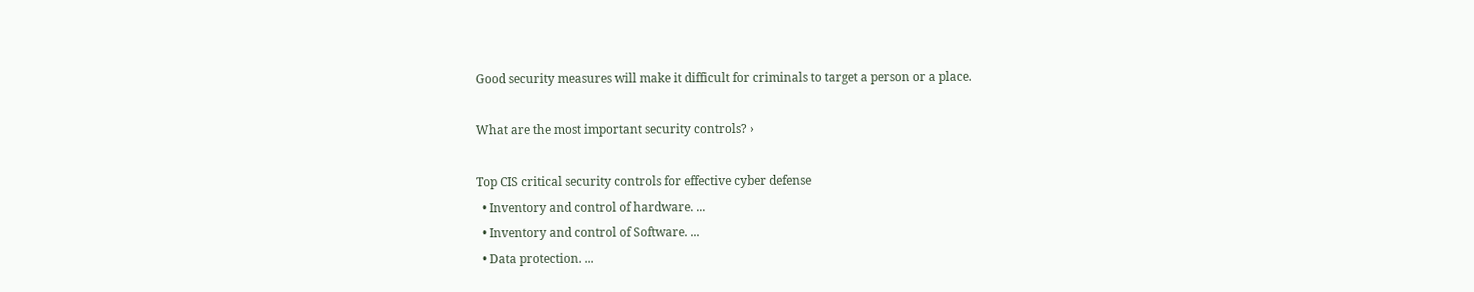Good security measures will make it difficult for criminals to target a person or a place.

What are the most important security controls? ›

Top CIS critical security controls for effective cyber defense
  • Inventory and control of hardware. ...
  • Inventory and control of Software. ...
  • Data protection. ...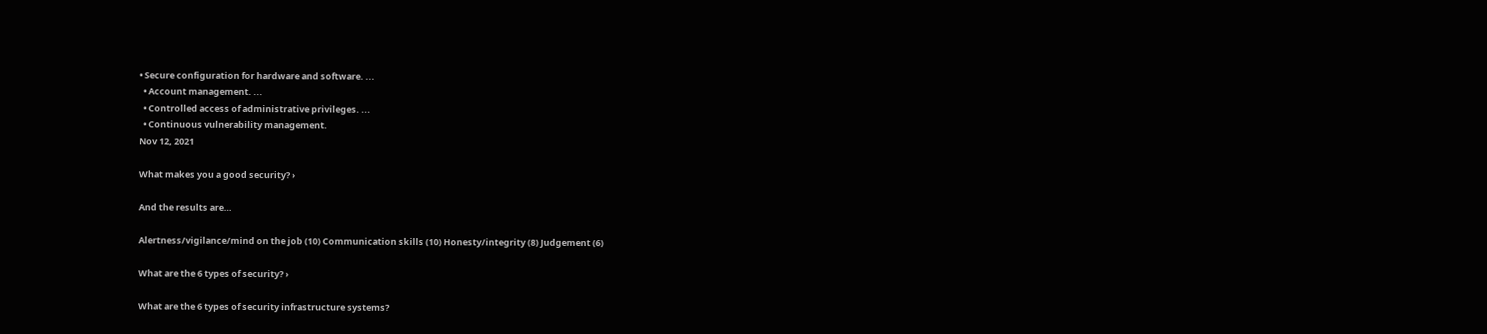• Secure configuration for hardware and software. ...
  • Account management. ...
  • Controlled access of administrative privileges. ...
  • Continuous vulnerability management.
Nov 12, 2021

What makes you a good security? ›

And the results are…

Alertness/vigilance/mind on the job (10) Communication skills (10) Honesty/integrity (8) Judgement (6)

What are the 6 types of security? ›

What are the 6 types of security infrastructure systems?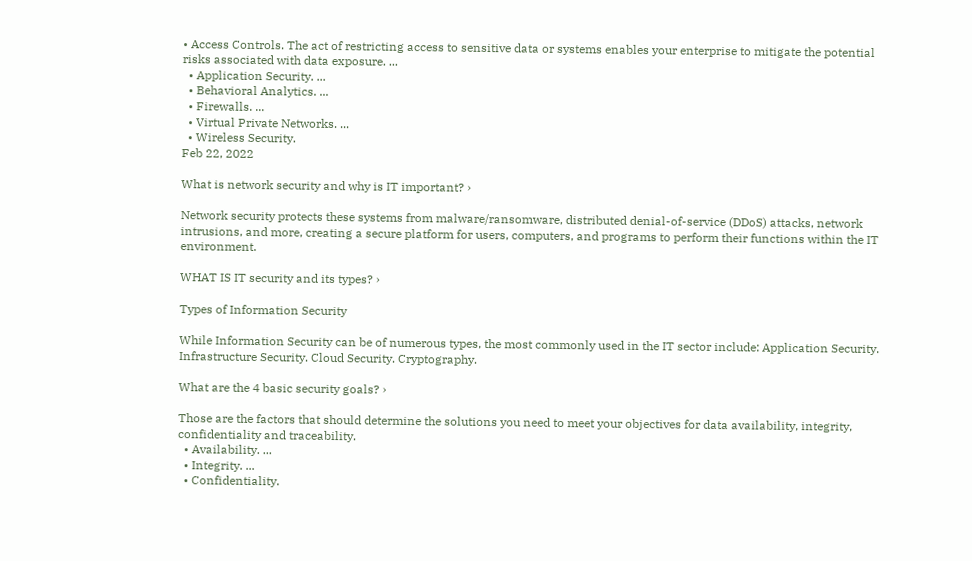• Access Controls. The act of restricting access to sensitive data or systems enables your enterprise to mitigate the potential risks associated with data exposure. ...
  • Application Security. ...
  • Behavioral Analytics. ...
  • Firewalls. ...
  • Virtual Private Networks. ...
  • Wireless Security.
Feb 22, 2022

What is network security and why is IT important? ›

Network security protects these systems from malware/ransomware, distributed denial-of-service (DDoS) attacks, network intrusions, and more, creating a secure platform for users, computers, and programs to perform their functions within the IT environment.

WHAT IS IT security and its types? ›

Types of Information Security

While Information Security can be of numerous types, the most commonly used in the IT sector include: Application Security. Infrastructure Security. Cloud Security. Cryptography.

What are the 4 basic security goals? ›

Those are the factors that should determine the solutions you need to meet your objectives for data availability, integrity, confidentiality and traceability.
  • Availability. ...
  • Integrity. ...
  • Confidentiality.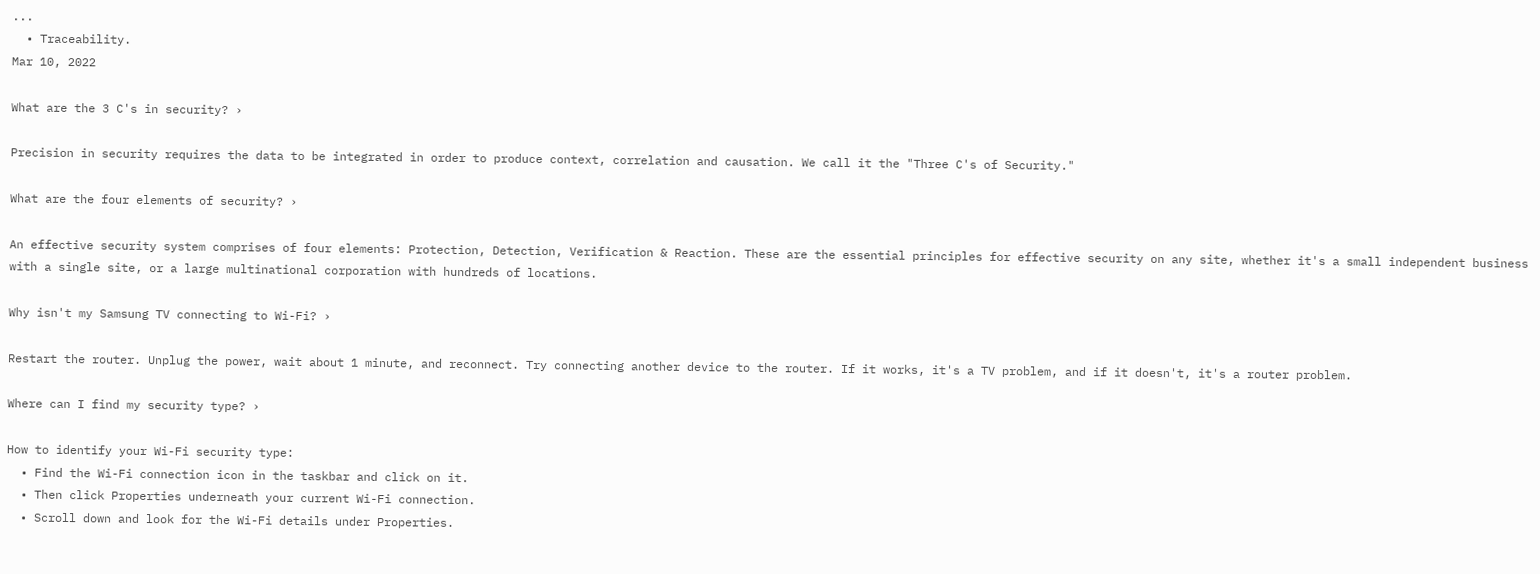...
  • Traceability.
Mar 10, 2022

What are the 3 C's in security? ›

Precision in security requires the data to be integrated in order to produce context, correlation and causation. We call it the "Three C's of Security."

What are the four elements of security? ›

An effective security system comprises of four elements: Protection, Detection, Verification & Reaction. These are the essential principles for effective security on any site, whether it's a small independent business with a single site, or a large multinational corporation with hundreds of locations.

Why isn't my Samsung TV connecting to Wi-Fi? ›

Restart the router. Unplug the power, wait about 1 minute, and reconnect. Try connecting another device to the router. If it works, it's a TV problem, and if it doesn't, it's a router problem.

Where can I find my security type? ›

How to identify your Wi-Fi security type:
  • Find the Wi-Fi connection icon in the taskbar and click on it.
  • Then click Properties underneath your current Wi-Fi connection.
  • Scroll down and look for the Wi-Fi details under Properties.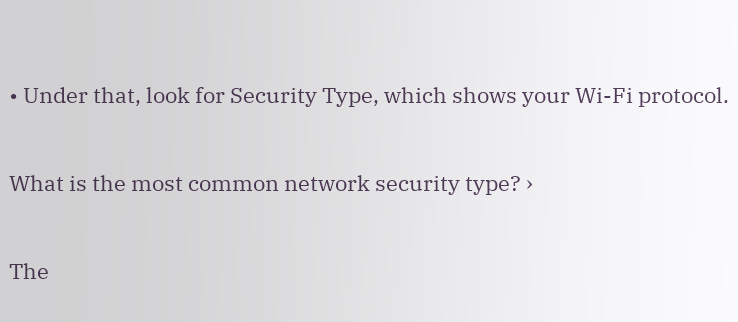• Under that, look for Security Type, which shows your Wi-Fi protocol.

What is the most common network security type? ›

The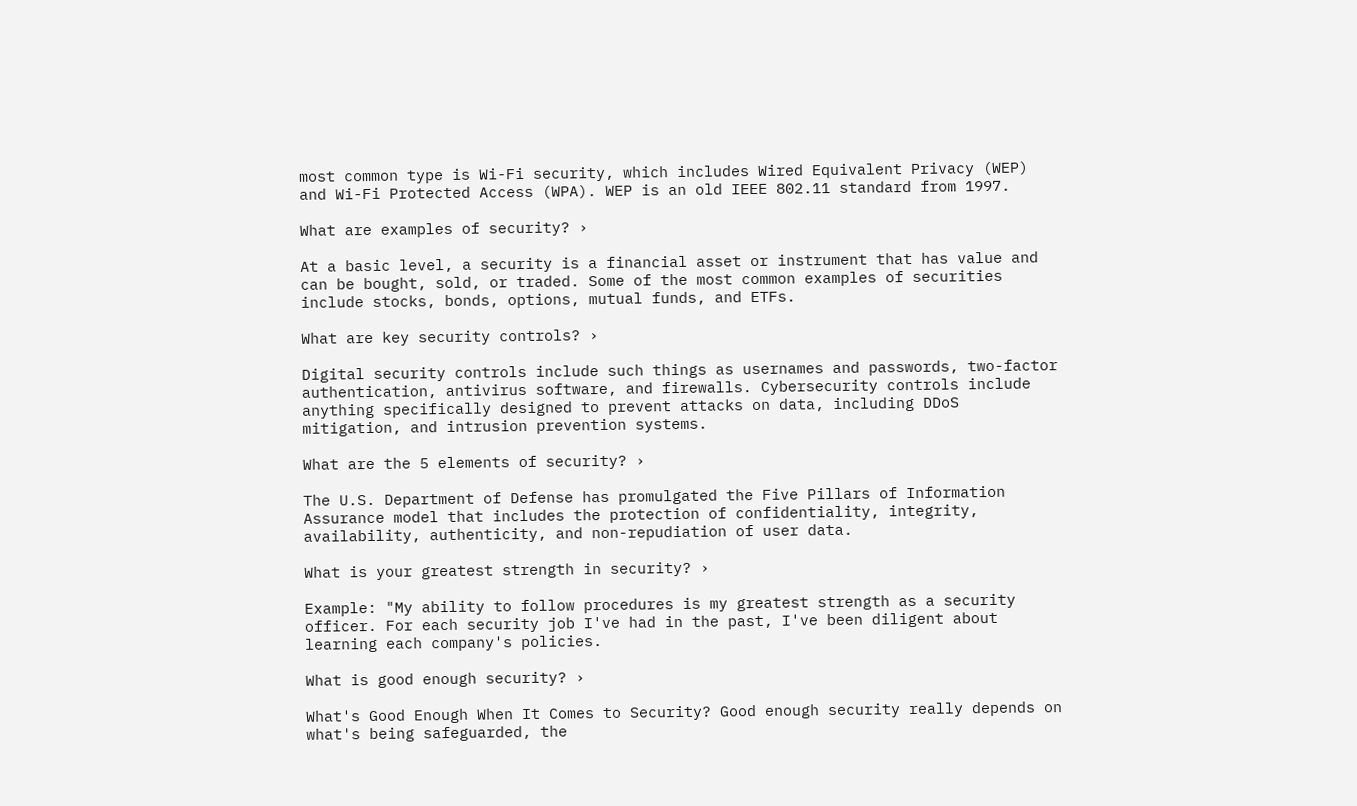most common type is Wi-Fi security, which includes Wired Equivalent Privacy (WEP) and Wi-Fi Protected Access (WPA). WEP is an old IEEE 802.11 standard from 1997.

What are examples of security? ›

At a basic level, a security is a financial asset or instrument that has value and can be bought, sold, or traded. Some of the most common examples of securities include stocks, bonds, options, mutual funds, and ETFs.

What are key security controls? ›

Digital security controls include such things as usernames and passwords, two-factor authentication, antivirus software, and firewalls. Cybersecurity controls include anything specifically designed to prevent attacks on data, including DDoS mitigation, and intrusion prevention systems.

What are the 5 elements of security? ›

The U.S. Department of Defense has promulgated the Five Pillars of Information Assurance model that includes the protection of confidentiality, integrity, availability, authenticity, and non-repudiation of user data.

What is your greatest strength in security? ›

Example: "My ability to follow procedures is my greatest strength as a security officer. For each security job I've had in the past, I've been diligent about learning each company's policies.

What is good enough security? ›

What's Good Enough When It Comes to Security? Good enough security really depends on what's being safeguarded, the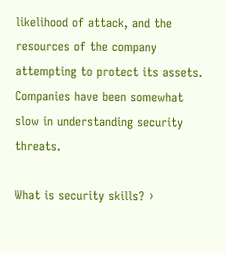likelihood of attack, and the resources of the company attempting to protect its assets. Companies have been somewhat slow in understanding security threats.

What is security skills? ›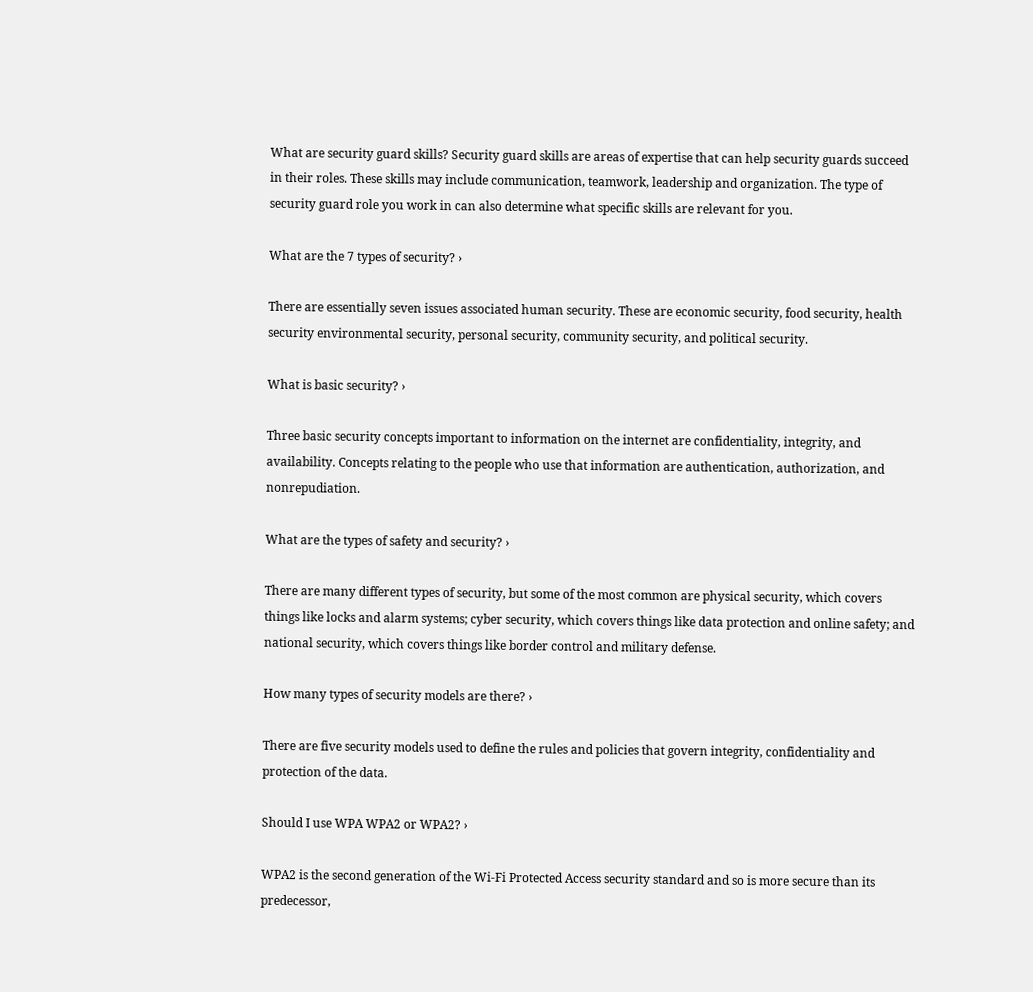What are security guard skills? Security guard skills are areas of expertise that can help security guards succeed in their roles. These skills may include communication, teamwork, leadership and organization. The type of security guard role you work in can also determine what specific skills are relevant for you.

What are the 7 types of security? ›

There are essentially seven issues associated human security. These are economic security, food security, health security environmental security, personal security, community security, and political security.

What is basic security? ›

Three basic security concepts important to information on the internet are confidentiality, integrity, and availability. Concepts relating to the people who use that information are authentication, authorization, and nonrepudiation.

What are the types of safety and security? ›

There are many different types of security, but some of the most common are physical security, which covers things like locks and alarm systems; cyber security, which covers things like data protection and online safety; and national security, which covers things like border control and military defense.

How many types of security models are there? ›

There are five security models used to define the rules and policies that govern integrity, confidentiality and protection of the data.

Should I use WPA WPA2 or WPA2? ›

WPA2 is the second generation of the Wi-Fi Protected Access security standard and so is more secure than its predecessor,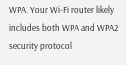WPA. Your Wi-Fi router likely includes both WPA and WPA2 security protocol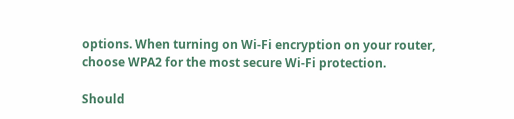options. When turning on Wi-Fi encryption on your router, choose WPA2 for the most secure Wi-Fi protection.

Should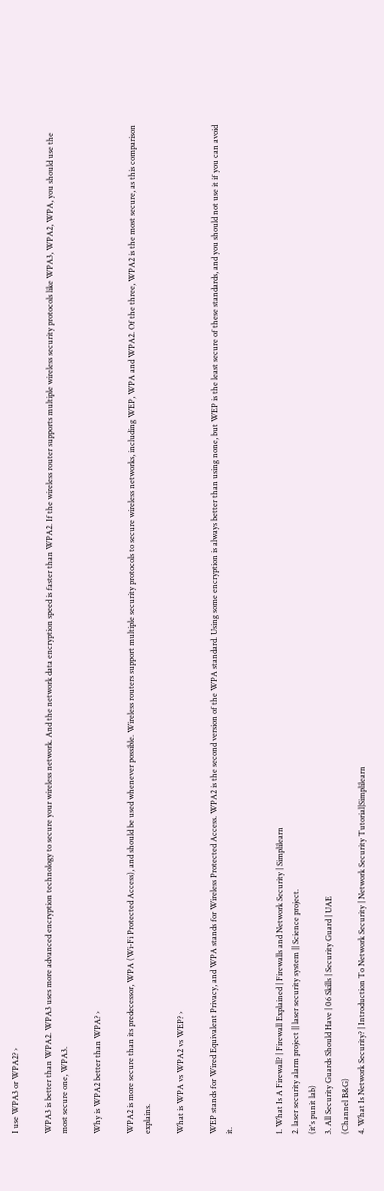I use WPA3 or WPA2? ›

WPA3 is better than WPA2. WPA3 uses more advanced encryption technology to secure your wireless network. And the network data encryption speed is faster than WPA2. If the wireless router supports multiple wireless security protocols like WPA3, WPA2, WPA, you should use the most secure one, WPA3.

Why is WPA2 better than WPA? ›

WPA2 is more secure than its predecessor, WPA (Wi-Fi Protected Access), and should be used whenever possible. Wireless routers support multiple security protocols to secure wireless networks, including WEP, WPA and WPA2. Of the three, WPA2 is the most secure, as this comparison explains.

What is WPA vs WPA2 vs WEP? ›

WEP stands for Wired Equivalent Privacy, and WPA stands for Wireless Protected Access. WPA2 is the second version of the WPA standard. Using some encryption is always better than using none, but WEP is the least secure of these standards, and you should not use it if you can avoid it.


1. What Is A Firewall? | Firewall Explained | Firewalls and Network Security | Simplilearn
2. laser security alarm project || laser security system || Science project.
(it's punit lab)
3. All Security Guards Should Have | 06 Skills | Security Guard | UAE
(Channel B&G)
4. What Is Network Security? | Introduction To Network Security | Network Security Tutorial|Simplilearn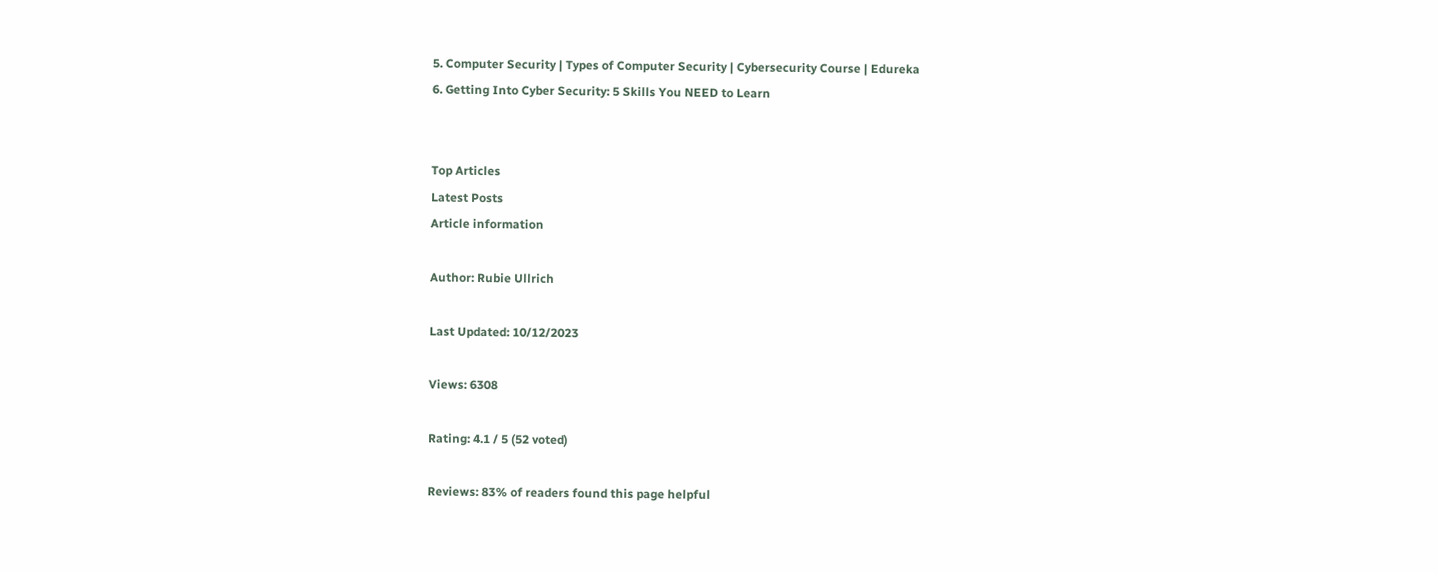5. Computer Security | Types of Computer Security | Cybersecurity Course | Edureka
6. Getting Into Cyber Security: 5 Skills You NEED to Learn


Top Articles
Latest Posts
Article information

Author: Rubie Ullrich

Last Updated: 10/12/2023

Views: 6308

Rating: 4.1 / 5 (52 voted)

Reviews: 83% of readers found this page helpful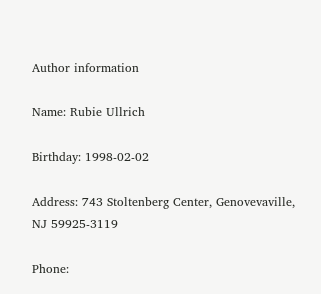Author information

Name: Rubie Ullrich

Birthday: 1998-02-02

Address: 743 Stoltenberg Center, Genovevaville, NJ 59925-3119

Phone: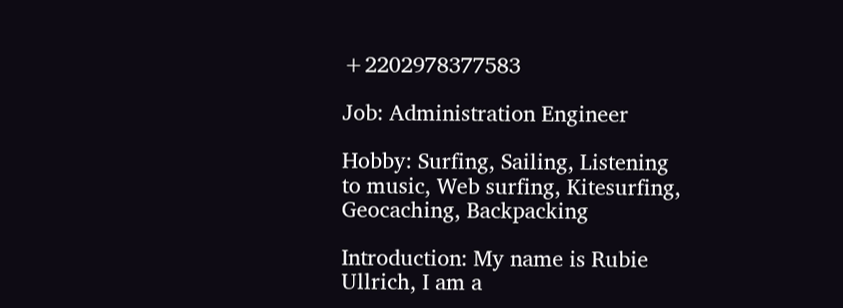+2202978377583

Job: Administration Engineer

Hobby: Surfing, Sailing, Listening to music, Web surfing, Kitesurfing, Geocaching, Backpacking

Introduction: My name is Rubie Ullrich, I am a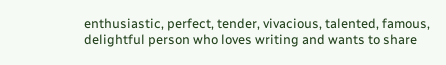enthusiastic, perfect, tender, vivacious, talented, famous, delightful person who loves writing and wants to share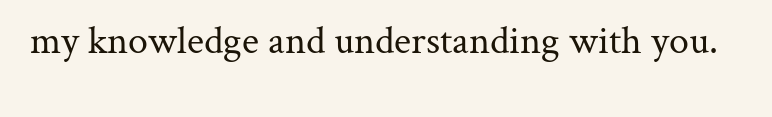my knowledge and understanding with you.